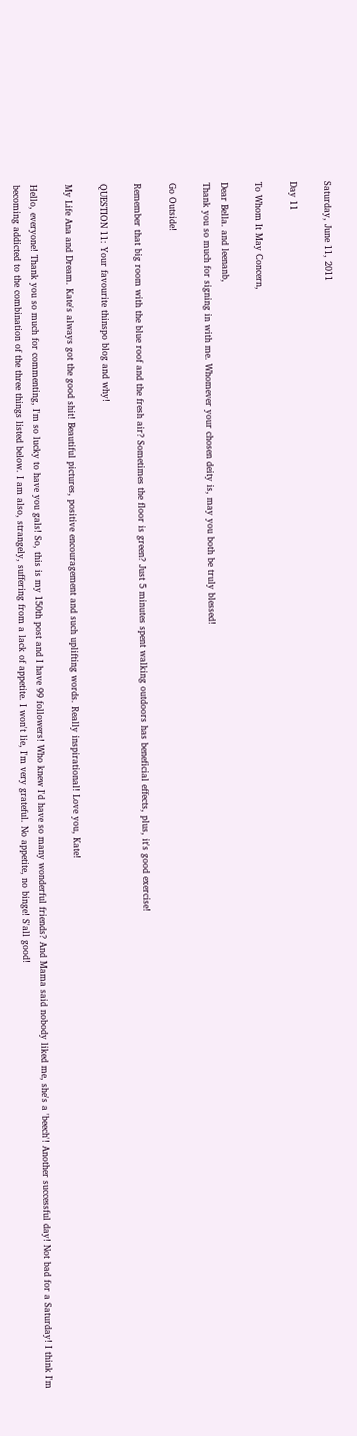Saturday, June 11, 2011

Day 11

To Whom It May Concern,

Dear Bella. and leenanb,
Thank you so much for signing in with me. Whomever your chosen deity is, may you both be truly blessed!

Go Outside!

Remember that big room with the blue roof and the fresh air? Sometimes the floor is green? Just 5 minutes spent walking outdoors has beneficial effects, plus, it's good exercise!

QUESTION 11: Your favourite thinspo blog and why!

My Life Ana and Dream. Kate's always got the good shit! Beautiful pictures, positive encouragement and such uplifting words. Really inspirational! Love you, Kate!

Hello, everyone! Thank you so much for commenting, I'm so lucky to have you gals! So, this is my 150th post and I have 99 followers! Who knew I'd have so many wonderful friends? And Mama said nobody liked me, she's a 'beech'! Another successful day! Not bad for a Saturday! I think I'm becoming addicted to the combination of the three things listed below. I am also, strangely, suffering from a lack of appetite. I won't lie, I'm very grateful. No appetite, no binge! S'all good!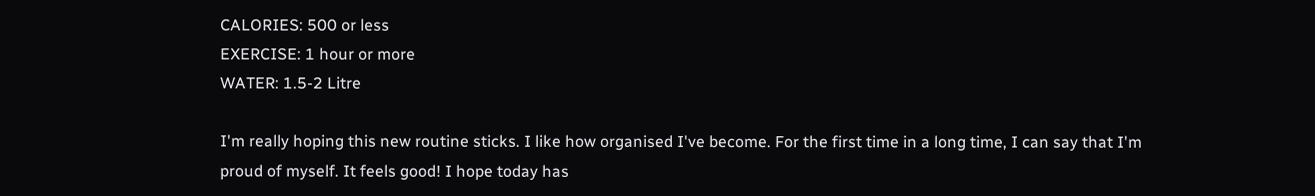CALORIES: 500 or less
EXERCISE: 1 hour or more
WATER: 1.5-2 Litre

I'm really hoping this new routine sticks. I like how organised I've become. For the first time in a long time, I can say that I'm proud of myself. It feels good! I hope today has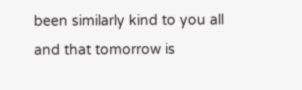been similarly kind to you all and that tomorrow is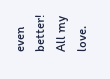even better! All my love.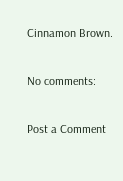Cinnamon Brown.

No comments:

Post a Comment